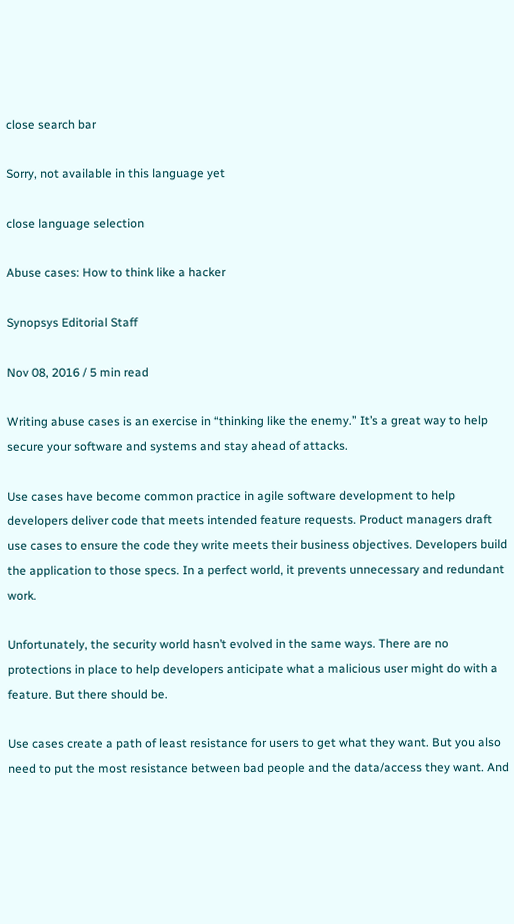close search bar

Sorry, not available in this language yet

close language selection

Abuse cases: How to think like a hacker

Synopsys Editorial Staff

Nov 08, 2016 / 5 min read

Writing abuse cases is an exercise in “thinking like the enemy.” It’s a great way to help secure your software and systems and stay ahead of attacks.

Use cases have become common practice in agile software development to help developers deliver code that meets intended feature requests. Product managers draft use cases to ensure the code they write meets their business objectives. Developers build the application to those specs. In a perfect world, it prevents unnecessary and redundant work.

Unfortunately, the security world hasn’t evolved in the same ways. There are no protections in place to help developers anticipate what a malicious user might do with a feature. But there should be.

Use cases create a path of least resistance for users to get what they want. But you also need to put the most resistance between bad people and the data/access they want. And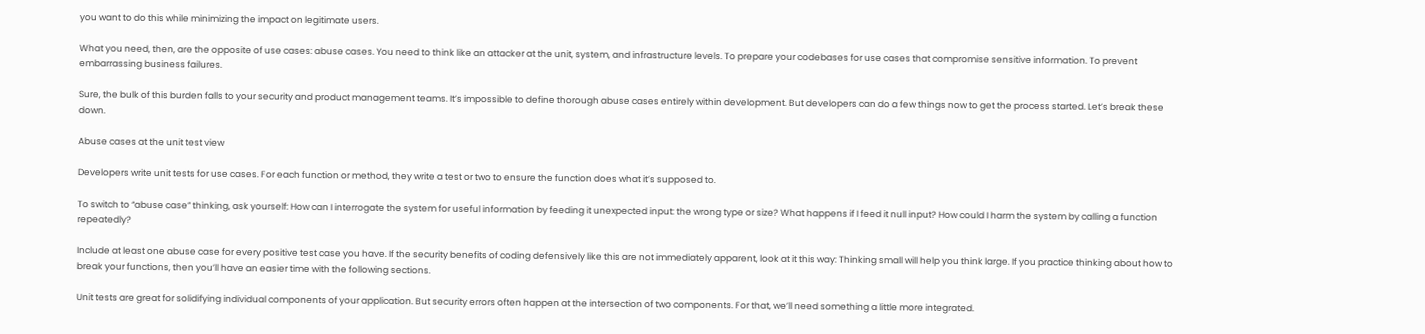you want to do this while minimizing the impact on legitimate users.

What you need, then, are the opposite of use cases: abuse cases. You need to think like an attacker at the unit, system, and infrastructure levels. To prepare your codebases for use cases that compromise sensitive information. To prevent embarrassing business failures.

Sure, the bulk of this burden falls to your security and product management teams. It’s impossible to define thorough abuse cases entirely within development. But developers can do a few things now to get the process started. Let’s break these down.

Abuse cases at the unit test view

Developers write unit tests for use cases. For each function or method, they write a test or two to ensure the function does what it’s supposed to.

To switch to “abuse case” thinking, ask yourself: How can I interrogate the system for useful information by feeding it unexpected input: the wrong type or size? What happens if I feed it null input? How could I harm the system by calling a function repeatedly?

Include at least one abuse case for every positive test case you have. If the security benefits of coding defensively like this are not immediately apparent, look at it this way: Thinking small will help you think large. If you practice thinking about how to break your functions, then you’ll have an easier time with the following sections.

Unit tests are great for solidifying individual components of your application. But security errors often happen at the intersection of two components. For that, we’ll need something a little more integrated.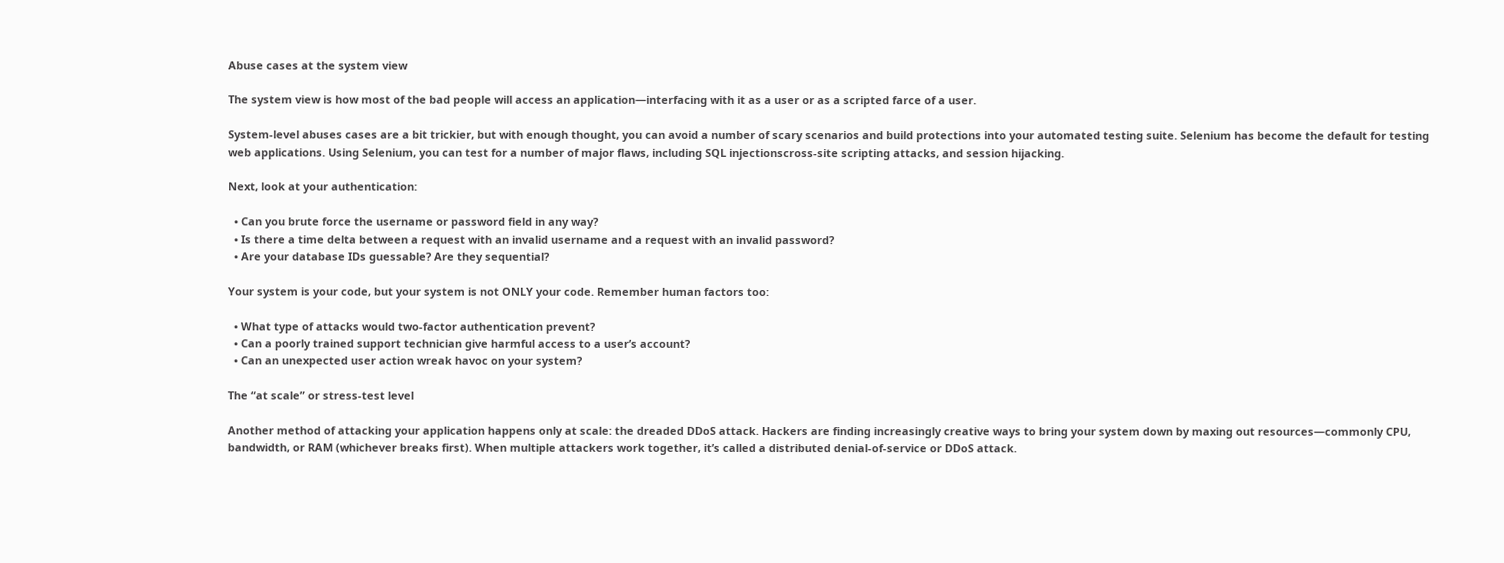Abuse cases at the system view

The system view is how most of the bad people will access an application—interfacing with it as a user or as a scripted farce of a user.

System-level abuses cases are a bit trickier, but with enough thought, you can avoid a number of scary scenarios and build protections into your automated testing suite. Selenium has become the default for testing web applications. Using Selenium, you can test for a number of major flaws, including SQL injectionscross-site scripting attacks, and session hijacking.

Next, look at your authentication:

  • Can you brute force the username or password field in any way?
  • Is there a time delta between a request with an invalid username and a request with an invalid password?
  • Are your database IDs guessable? Are they sequential?

Your system is your code, but your system is not ONLY your code. Remember human factors too:

  • What type of attacks would two-factor authentication prevent?
  • Can a poorly trained support technician give harmful access to a user’s account?
  • Can an unexpected user action wreak havoc on your system?

The “at scale” or stress-test level

Another method of attacking your application happens only at scale: the dreaded DDoS attack. Hackers are finding increasingly creative ways to bring your system down by maxing out resources—commonly CPU, bandwidth, or RAM (whichever breaks first). When multiple attackers work together, it’s called a distributed denial-of-service or DDoS attack.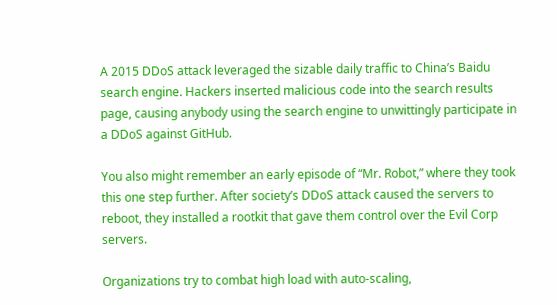A 2015 DDoS attack leveraged the sizable daily traffic to China’s Baidu search engine. Hackers inserted malicious code into the search results page, causing anybody using the search engine to unwittingly participate in a DDoS against GitHub.

You also might remember an early episode of “Mr. Robot,” where they took this one step further. After society’s DDoS attack caused the servers to reboot, they installed a rootkit that gave them control over the Evil Corp servers.

Organizations try to combat high load with auto-scaling,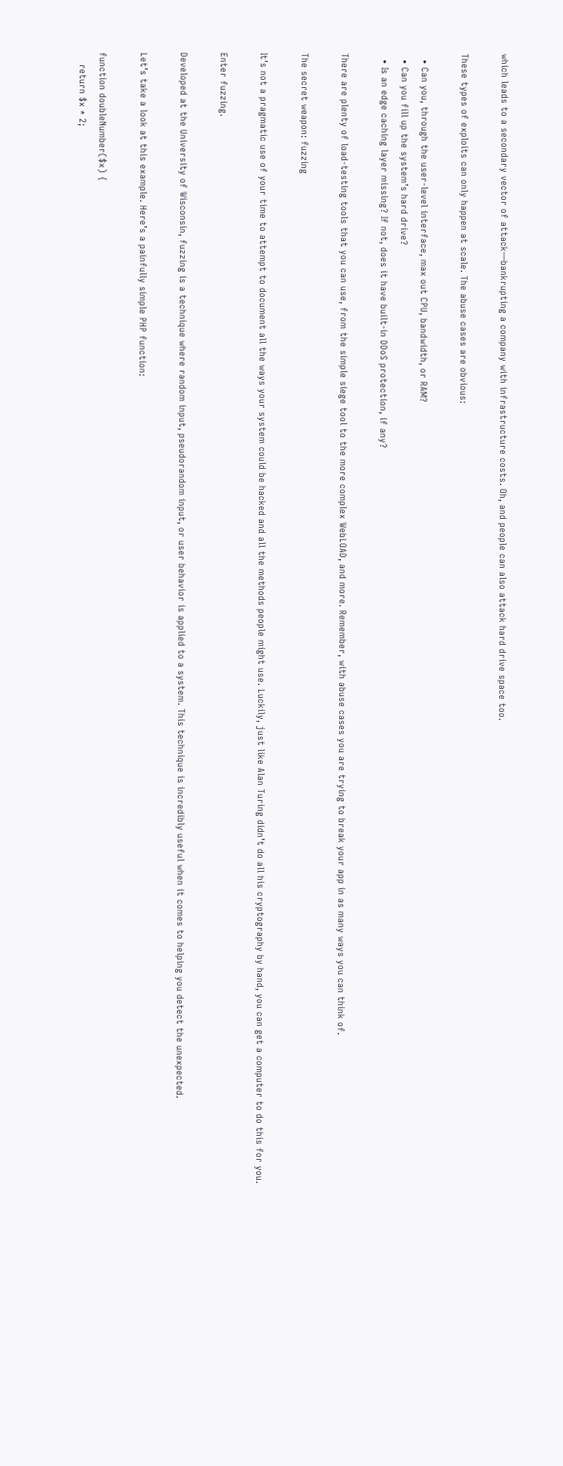which leads to a secondary vector of attack—bankrupting a company with infrastructure costs. Oh, and people can also attack hard drive space too.

These types of exploits can only happen at scale. The abuse cases are obvious:

  • Can you, through the user-level interface, max out CPU, bandwidth, or RAM?
  • Can you fill up the system’s hard drive?
  • Is an edge caching layer missing? If not, does it have built-in DDoS protection, if any?

There are plenty of load-testing tools that you can use, from the simple siege tool to the more complex WebLOAD, and more. Remember, with abuse cases you are trying to break your app in as many ways you can think of.

The secret weapon: fuzzing

It’s not a pragmatic use of your time to attempt to document all the ways your system could be hacked and all the methods people might use. Luckily, just like Alan Turing didn’t do all his cryptography by hand, you can get a computer to do this for you.

Enter fuzzing.

Developed at the University of Wisconsin, fuzzing is a technique where random input, pseudorandom input, or user behavior is applied to a system. This technique is incredibly useful when it comes to helping you detect the unexpected.

Let’s take a look at this example. Here’s a painfully simple PHP function:

function doubleNumber($x) {
    return $x * 2;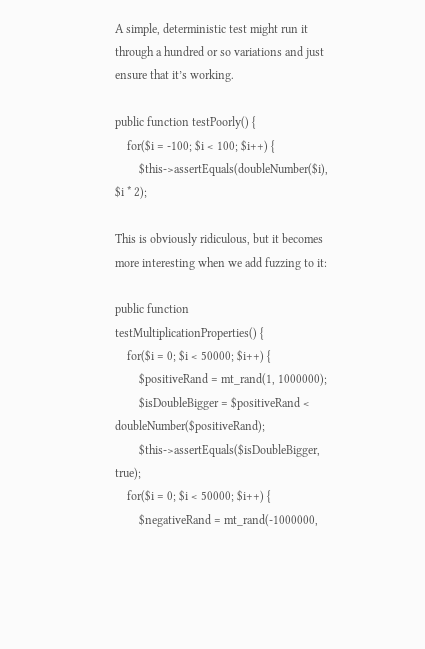A simple, deterministic test might run it through a hundred or so variations and just ensure that it’s working.

public function testPoorly() {
    for($i = -100; $i < 100; $i++) {
        $this->assertEquals(doubleNumber($i), $i * 2);

This is obviously ridiculous, but it becomes more interesting when we add fuzzing to it:

public function testMultiplicationProperties() {
    for($i = 0; $i < 50000; $i++) {
        $positiveRand = mt_rand(1, 1000000);
        $isDoubleBigger = $positiveRand < doubleNumber($positiveRand);
        $this->assertEquals($isDoubleBigger, true);
    for($i = 0; $i < 50000; $i++) {
        $negativeRand = mt_rand(-1000000,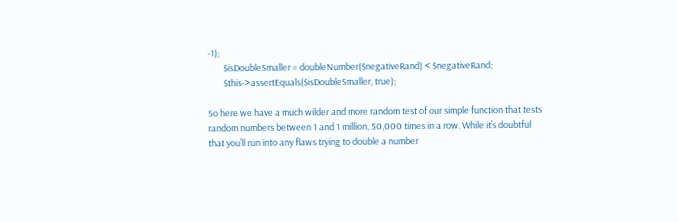-1);
        $isDoubleSmaller = doubleNumber($negativeRand) < $negativeRand;
        $this->assertEquals($isDoubleSmaller, true);

So here we have a much wilder and more random test of our simple function that tests random numbers between 1 and 1 million, 50,000 times in a row. While it’s doubtful that you’ll run into any flaws trying to double a number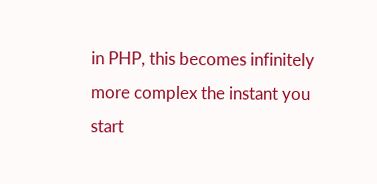in PHP, this becomes infinitely more complex the instant you start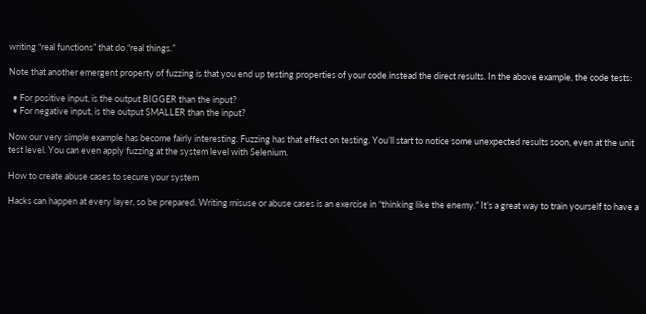writing “real functions” that do “real things.”

Note that another emergent property of fuzzing is that you end up testing properties of your code instead the direct results. In the above example, the code tests:

  • For positive input, is the output BIGGER than the input?
  • For negative input, is the output SMALLER than the input?

Now our very simple example has become fairly interesting. Fuzzing has that effect on testing. You’ll start to notice some unexpected results soon, even at the unit test level. You can even apply fuzzing at the system level with Selenium.

How to create abuse cases to secure your system

Hacks can happen at every layer, so be prepared. Writing misuse or abuse cases is an exercise in “thinking like the enemy.” It’s a great way to train yourself to have a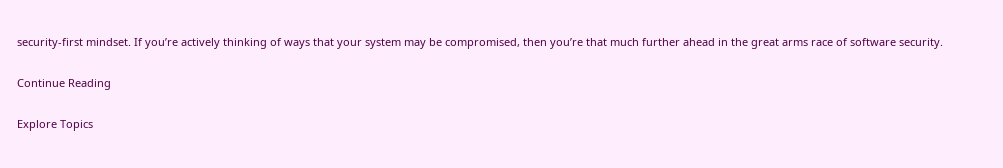security-first mindset. If you’re actively thinking of ways that your system may be compromised, then you’re that much further ahead in the great arms race of software security.

Continue Reading

Explore Topics